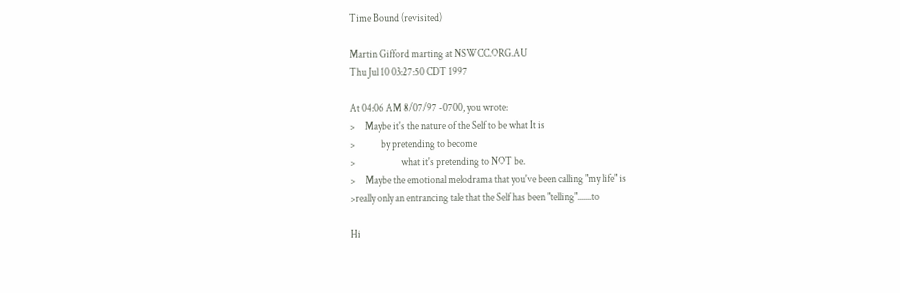Time Bound (revisited)

Martin Gifford marting at NSWCC.ORG.AU
Thu Jul 10 03:27:50 CDT 1997

At 04:06 AM 8/07/97 -0700, you wrote:
>     Maybe it's the nature of the Self to be what It is
>             by pretending to become
>                       what it's pretending to NOT be.
>     Maybe the emotional melodrama that you've been calling "my life" is
>really only an entrancing tale that the Self has been "telling".......to

Hi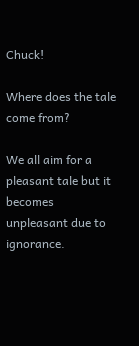Chuck!

Where does the tale come from?

We all aim for a pleasant tale but it becomes unpleasant due to ignorance.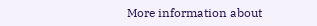More information about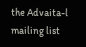the Advaita-l mailing list